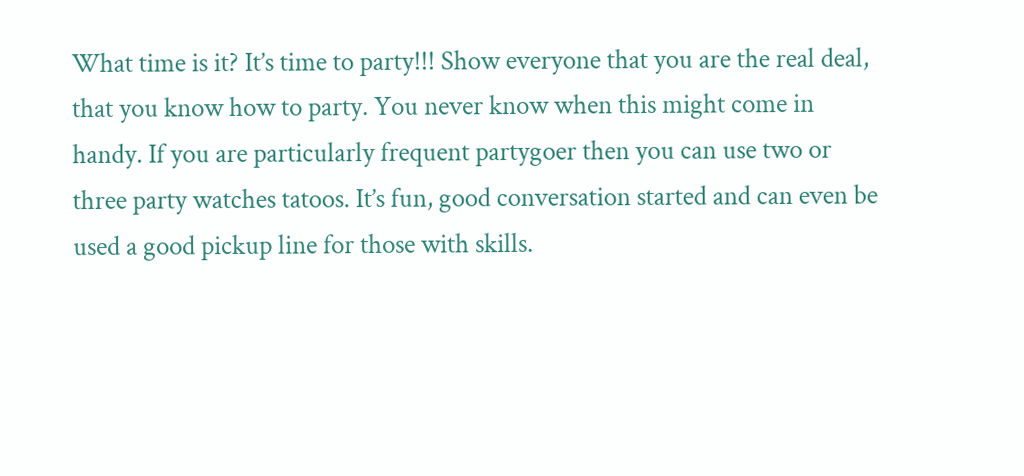What time is it? It’s time to party!!! Show everyone that you are the real deal, that you know how to party. You never know when this might come in handy. If you are particularly frequent partygoer then you can use two or three party watches tatoos. It’s fun, good conversation started and can even be used a good pickup line for those with skills.